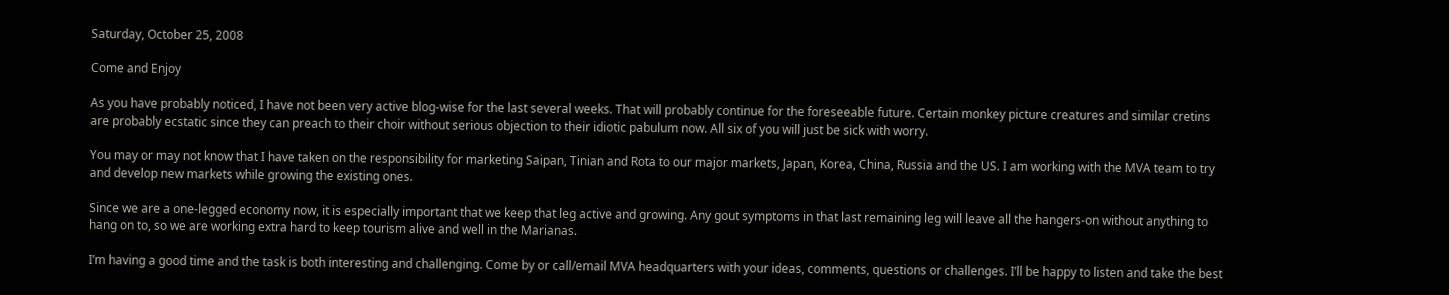Saturday, October 25, 2008

Come and Enjoy

As you have probably noticed, I have not been very active blog-wise for the last several weeks. That will probably continue for the foreseeable future. Certain monkey picture creatures and similar cretins are probably ecstatic since they can preach to their choir without serious objection to their idiotic pabulum now. All six of you will just be sick with worry.

You may or may not know that I have taken on the responsibility for marketing Saipan, Tinian and Rota to our major markets, Japan, Korea, China, Russia and the US. I am working with the MVA team to try and develop new markets while growing the existing ones.

Since we are a one-legged economy now, it is especially important that we keep that leg active and growing. Any gout symptoms in that last remaining leg will leave all the hangers-on without anything to hang on to, so we are working extra hard to keep tourism alive and well in the Marianas.

I’m having a good time and the task is both interesting and challenging. Come by or call/email MVA headquarters with your ideas, comments, questions or challenges. I’ll be happy to listen and take the best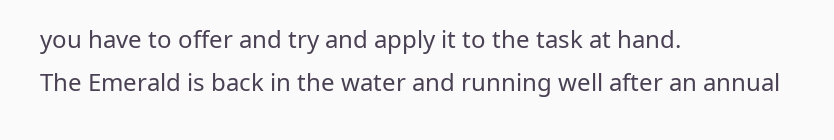you have to offer and try and apply it to the task at hand.
The Emerald is back in the water and running well after an annual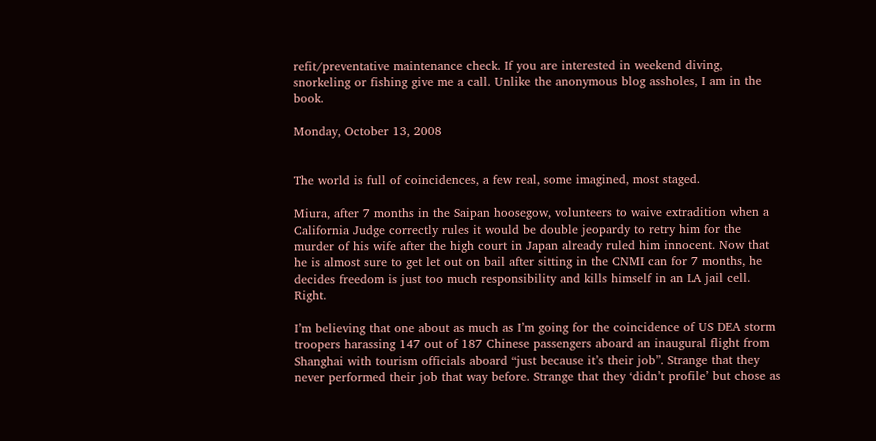refit/preventative maintenance check. If you are interested in weekend diving, snorkeling or fishing give me a call. Unlike the anonymous blog assholes, I am in the book.

Monday, October 13, 2008


The world is full of coincidences, a few real, some imagined, most staged.

Miura, after 7 months in the Saipan hoosegow, volunteers to waive extradition when a California Judge correctly rules it would be double jeopardy to retry him for the murder of his wife after the high court in Japan already ruled him innocent. Now that he is almost sure to get let out on bail after sitting in the CNMI can for 7 months, he decides freedom is just too much responsibility and kills himself in an LA jail cell. Right.

I’m believing that one about as much as I’m going for the coincidence of US DEA storm troopers harassing 147 out of 187 Chinese passengers aboard an inaugural flight from Shanghai with tourism officials aboard “just because it’s their job”. Strange that they never performed their job that way before. Strange that they ‘didn’t profile’ but chose as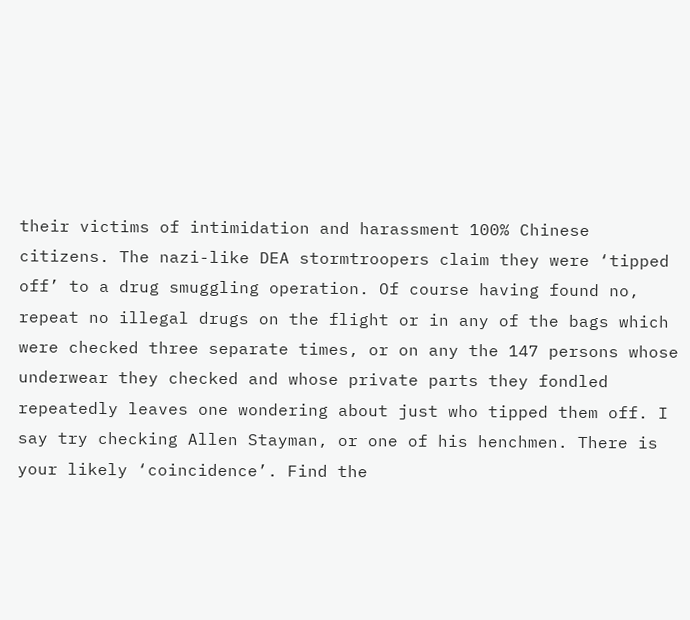their victims of intimidation and harassment 100% Chinese citizens. The nazi-like DEA stormtroopers claim they were ‘tipped off’ to a drug smuggling operation. Of course having found no, repeat no illegal drugs on the flight or in any of the bags which were checked three separate times, or on any the 147 persons whose underwear they checked and whose private parts they fondled repeatedly leaves one wondering about just who tipped them off. I say try checking Allen Stayman, or one of his henchmen. There is your likely ‘coincidence’. Find the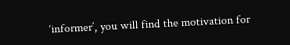‘informer’, you will find the motivation for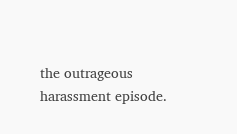the outrageous harassment episode.